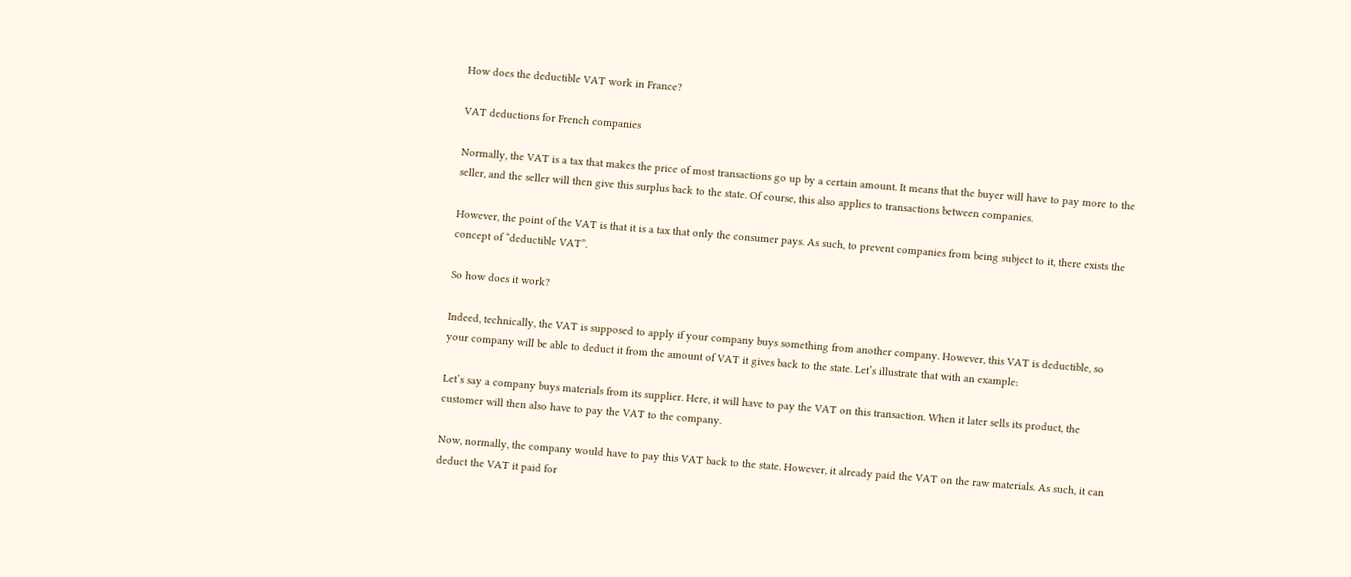How does the deductible VAT work in France?

VAT deductions for French companies

Normally, the VAT is a tax that makes the price of most transactions go up by a certain amount. It means that the buyer will have to pay more to the seller, and the seller will then give this surplus back to the state. Of course, this also applies to transactions between companies.

However, the point of the VAT is that it is a tax that only the consumer pays. As such, to prevent companies from being subject to it, there exists the concept of “deductible VAT”.

So how does it work?

Indeed, technically, the VAT is supposed to apply if your company buys something from another company. However, this VAT is deductible, so your company will be able to deduct it from the amount of VAT it gives back to the state. Let’s illustrate that with an example:

Let’s say a company buys materials from its supplier. Here, it will have to pay the VAT on this transaction. When it later sells its product, the customer will then also have to pay the VAT to the company.

Now, normally, the company would have to pay this VAT back to the state. However, it already paid the VAT on the raw materials. As such, it can deduct the VAT it paid for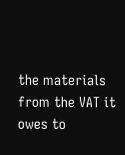the materials from the VAT it owes to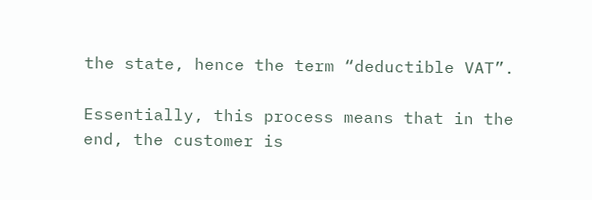the state, hence the term “deductible VAT”.

Essentially, this process means that in the end, the customer is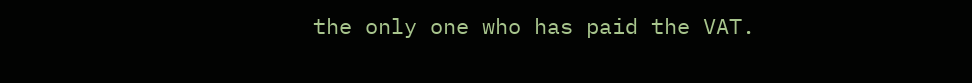the only one who has paid the VAT.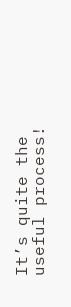It’s quite the useful process!